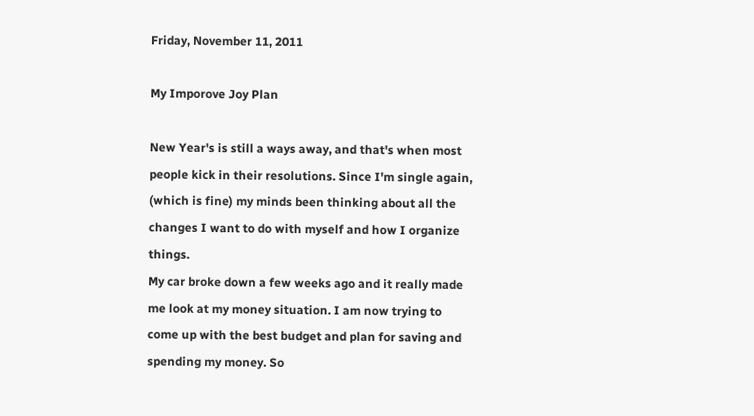Friday, November 11, 2011

My Imporove Joy Plan

New Year's is still a ways away, and that's when most people kick in their resolutions. Since I'm single again, (which is fine) my minds been thinking about all the changes I want to do with myself and how I organize things.
My car broke down a few weeks ago and it really made me look at my money situation. I am now trying to come up with the best budget and plan for saving and spending my money. So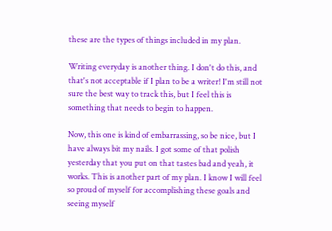these are the types of things included in my plan.

Writing everyday is another thing. I don't do this, and that's not acceptable if I plan to be a writer! I'm still not sure the best way to track this, but I feel this is something that needs to begin to happen.

Now, this one is kind of embarrassing, so be nice, but I have always bit my nails. I got some of that polish yesterday that you put on that tastes bad and yeah, it works. This is another part of my plan. I know I will feel so proud of myself for accomplishing these goals and seeing myself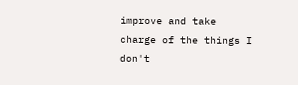improve and take charge of the things I don't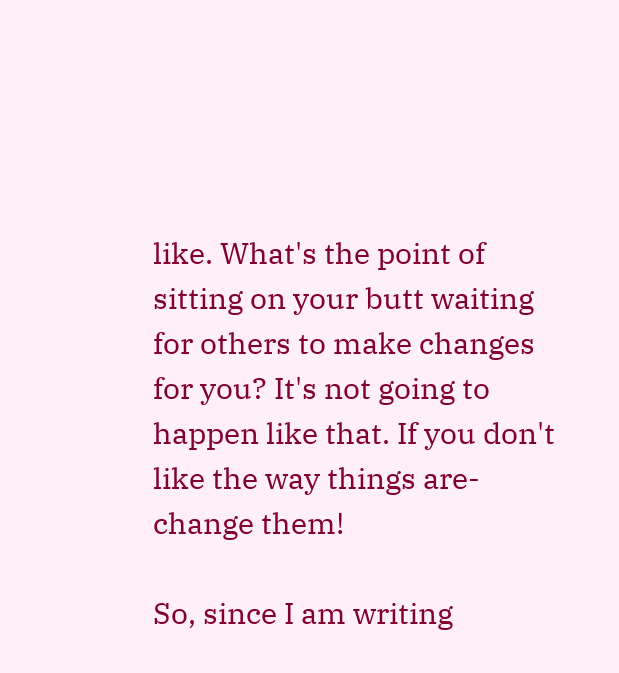like. What's the point of sitting on your butt waiting for others to make changes for you? It's not going to happen like that. If you don't like the way things are-change them!

So, since I am writing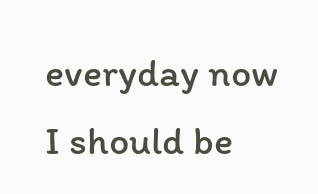everyday now I should be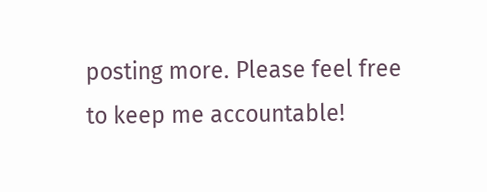posting more. Please feel free to keep me accountable!